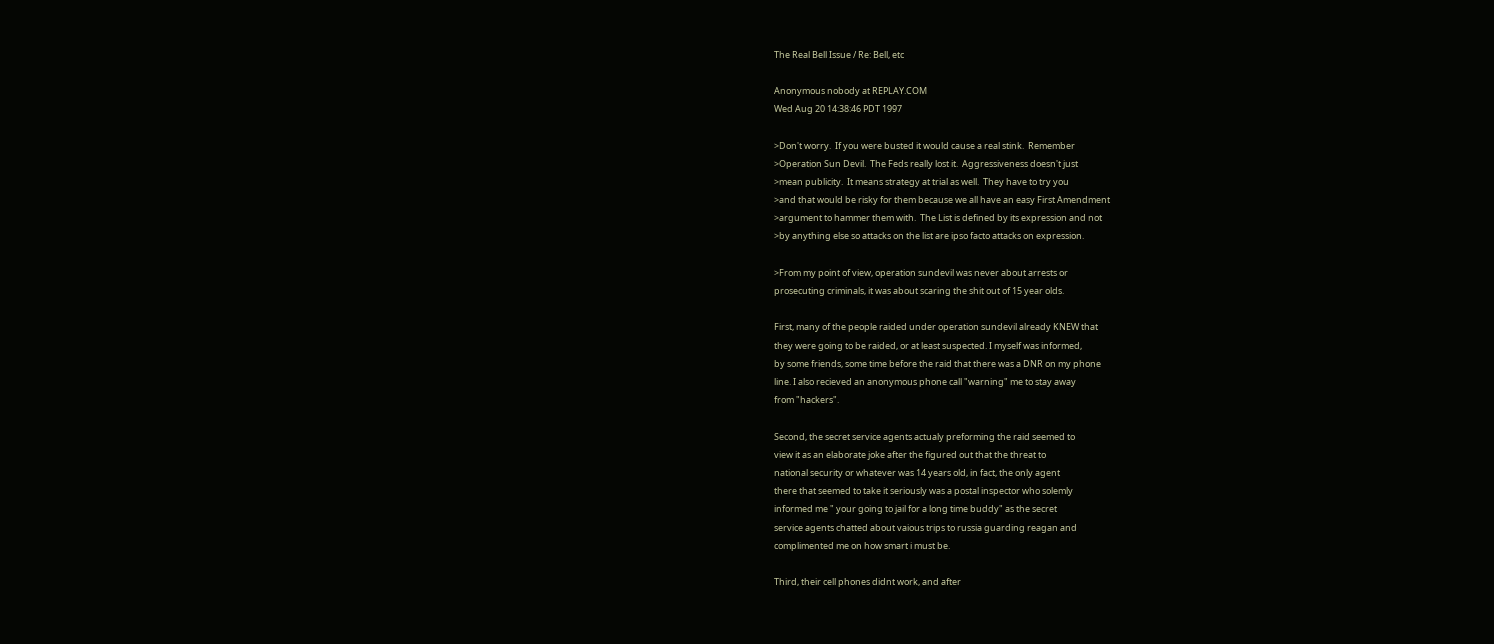The Real Bell Issue / Re: Bell, etc

Anonymous nobody at REPLAY.COM
Wed Aug 20 14:38:46 PDT 1997

>Don't worry.  If you were busted it would cause a real stink.  Remember
>Operation Sun Devil.  The Feds really lost it.  Aggressiveness doesn't just
>mean publicity.  It means strategy at trial as well.  They have to try you
>and that would be risky for them because we all have an easy First Amendment
>argument to hammer them with.  The List is defined by its expression and not
>by anything else so attacks on the list are ipso facto attacks on expression.

>From my point of view, operation sundevil was never about arrests or
prosecuting criminals, it was about scaring the shit out of 15 year olds.

First, many of the people raided under operation sundevil already KNEW that
they were going to be raided, or at least suspected. I myself was informed,
by some friends, some time before the raid that there was a DNR on my phone
line. I also recieved an anonymous phone call "warning" me to stay away
from "hackers".

Second, the secret service agents actualy preforming the raid seemed to
view it as an elaborate joke after the figured out that the threat to
national security or whatever was 14 years old, in fact, the only agent
there that seemed to take it seriously was a postal inspector who solemly
informed me " your going to jail for a long time buddy" as the secret
service agents chatted about vaious trips to russia guarding reagan and
complimented me on how smart i must be.

Third, their cell phones didnt work, and after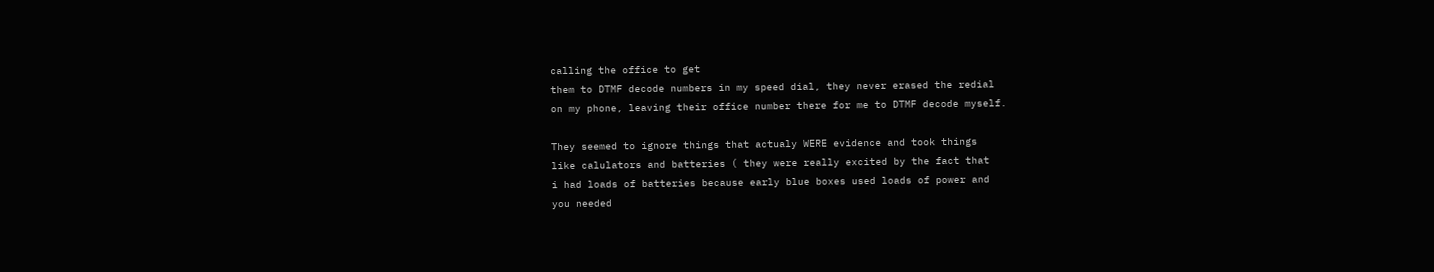calling the office to get
them to DTMF decode numbers in my speed dial, they never erased the redial
on my phone, leaving their office number there for me to DTMF decode myself.

They seemed to ignore things that actualy WERE evidence and took things
like calulators and batteries ( they were really excited by the fact that
i had loads of batteries because early blue boxes used loads of power and
you needed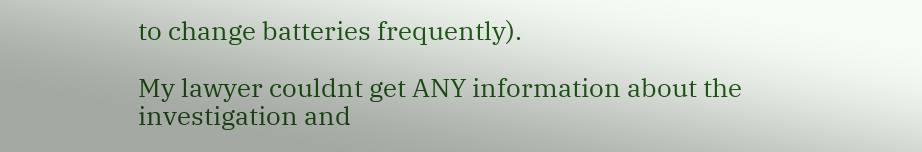to change batteries frequently).

My lawyer couldnt get ANY information about the investigation and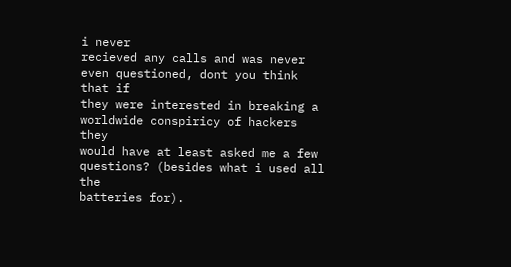i never
recieved any calls and was never even questioned, dont you think that if
they were interested in breaking a worldwide conspiricy of hackers they
would have at least asked me a few questions? (besides what i used all the
batteries for).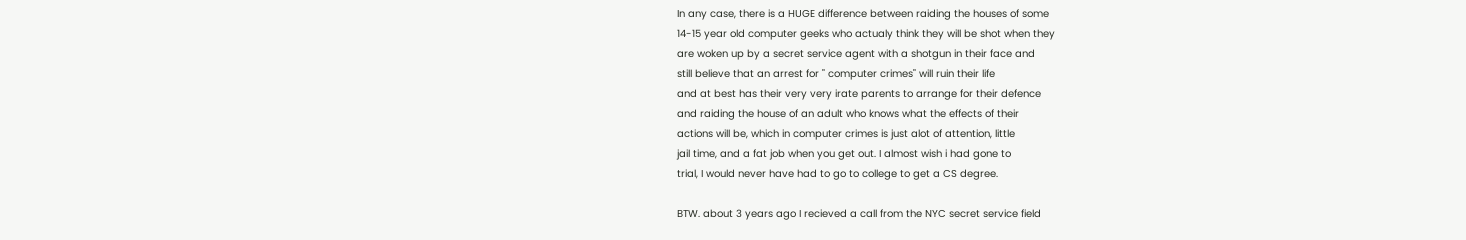In any case, there is a HUGE difference between raiding the houses of some
14-15 year old computer geeks who actualy think they will be shot when they
are woken up by a secret service agent with a shotgun in their face and
still believe that an arrest for " computer crimes" will ruin their life
and at best has their very very irate parents to arrange for their defence
and raiding the house of an adult who knows what the effects of their
actions will be, which in computer crimes is just alot of attention, little
jail time, and a fat job when you get out. I almost wish i had gone to
trial, I would never have had to go to college to get a CS degree.

BTW. about 3 years ago I recieved a call from the NYC secret service field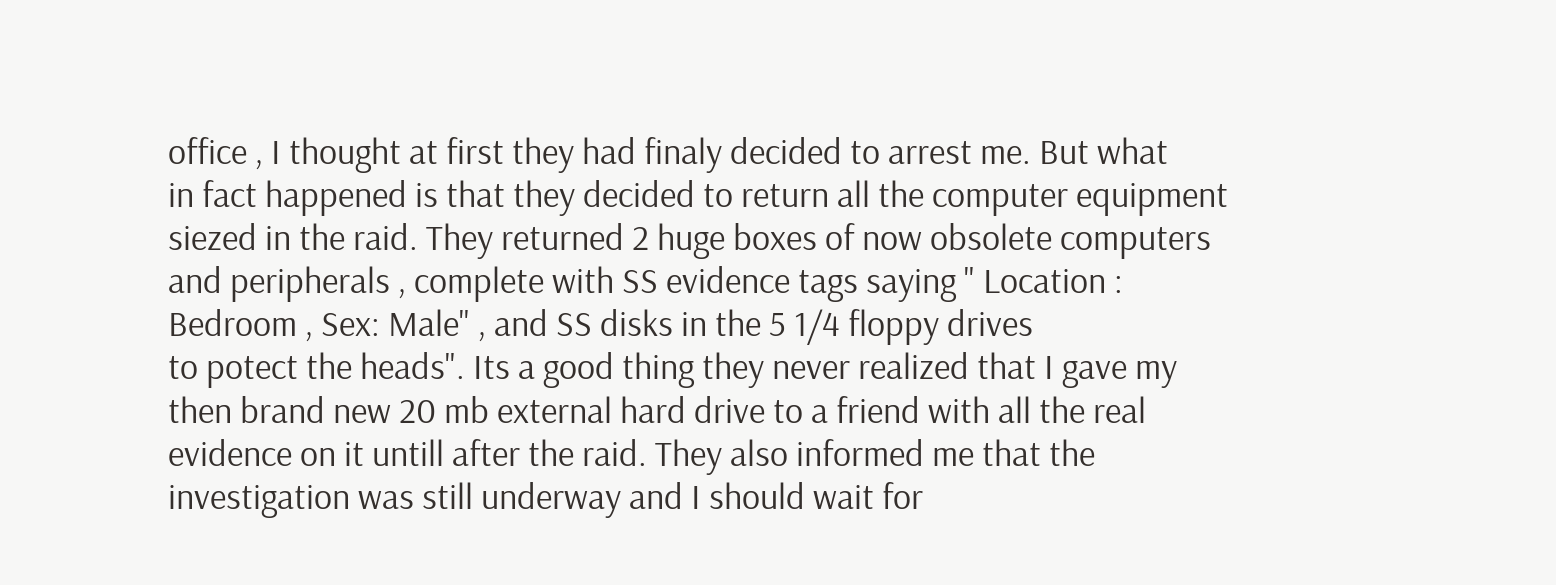office , I thought at first they had finaly decided to arrest me. But what
in fact happened is that they decided to return all the computer equipment
siezed in the raid. They returned 2 huge boxes of now obsolete computers
and peripherals , complete with SS evidence tags saying " Location :
Bedroom , Sex: Male" , and SS disks in the 5 1/4 floppy drives
to potect the heads". Its a good thing they never realized that I gave my
then brand new 20 mb external hard drive to a friend with all the real
evidence on it untill after the raid. They also informed me that the
investigation was still underway and I should wait for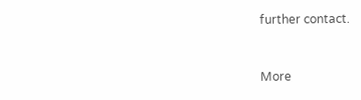further contact.


More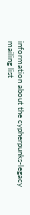information about the cypherpunks-legacy mailing list